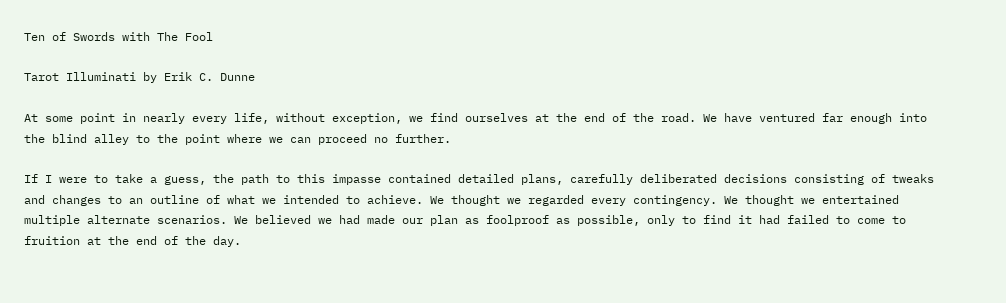Ten of Swords with The Fool

Tarot Illuminati by Erik C. Dunne

At some point in nearly every life, without exception, we find ourselves at the end of the road. We have ventured far enough into the blind alley to the point where we can proceed no further.

If I were to take a guess, the path to this impasse contained detailed plans, carefully deliberated decisions consisting of tweaks and changes to an outline of what we intended to achieve. We thought we regarded every contingency. We thought we entertained multiple alternate scenarios. We believed we had made our plan as foolproof as possible, only to find it had failed to come to fruition at the end of the day.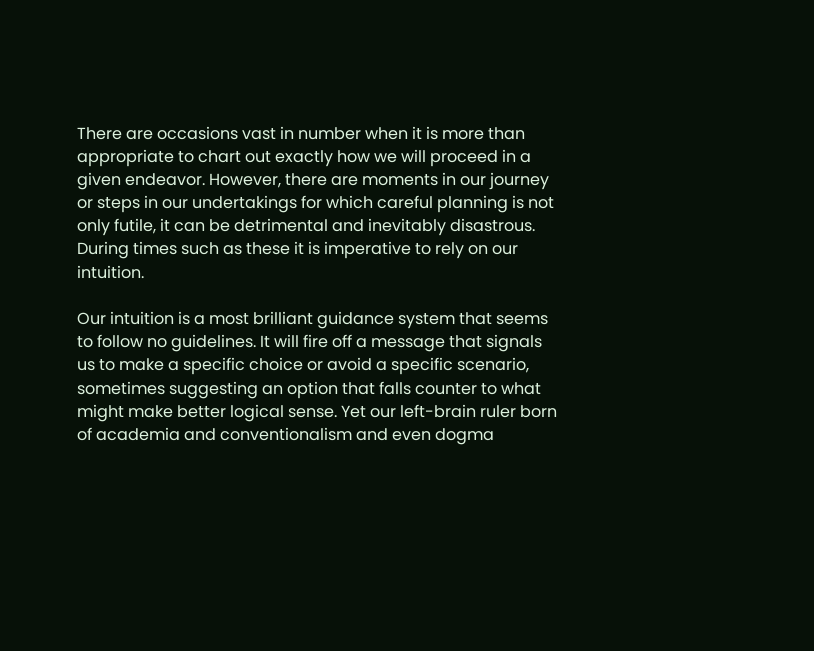There are occasions vast in number when it is more than appropriate to chart out exactly how we will proceed in a given endeavor. However, there are moments in our journey or steps in our undertakings for which careful planning is not only futile, it can be detrimental and inevitably disastrous. During times such as these it is imperative to rely on our intuition.

Our intuition is a most brilliant guidance system that seems to follow no guidelines. It will fire off a message that signals us to make a specific choice or avoid a specific scenario, sometimes suggesting an option that falls counter to what might make better logical sense. Yet our left-brain ruler born of academia and conventionalism and even dogma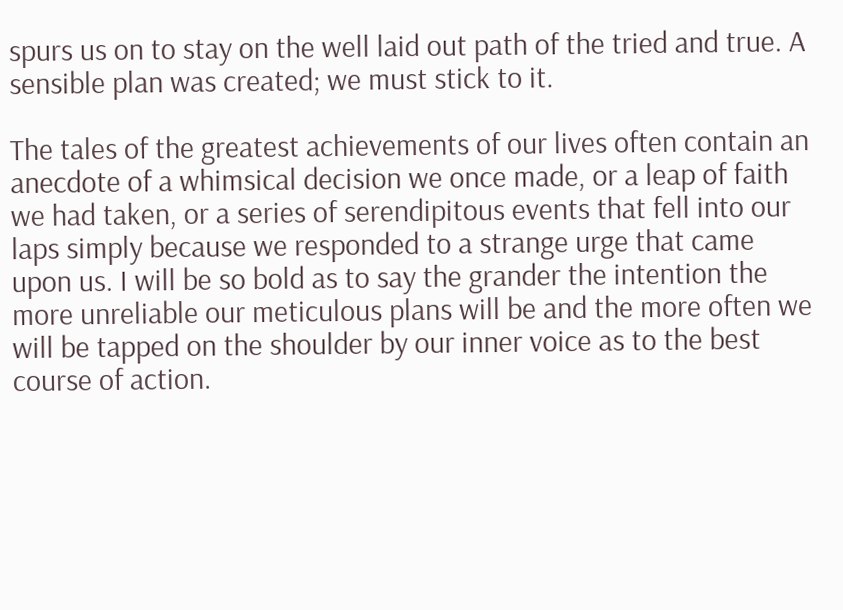spurs us on to stay on the well laid out path of the tried and true. A sensible plan was created; we must stick to it.

The tales of the greatest achievements of our lives often contain an anecdote of a whimsical decision we once made, or a leap of faith we had taken, or a series of serendipitous events that fell into our laps simply because we responded to a strange urge that came upon us. I will be so bold as to say the grander the intention the more unreliable our meticulous plans will be and the more often we will be tapped on the shoulder by our inner voice as to the best course of action.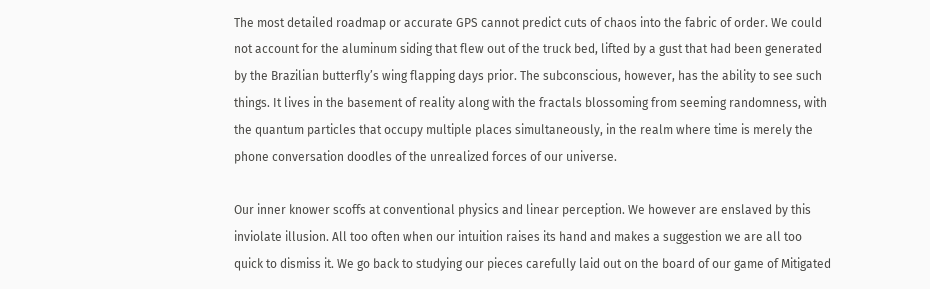The most detailed roadmap or accurate GPS cannot predict cuts of chaos into the fabric of order. We could not account for the aluminum siding that flew out of the truck bed, lifted by a gust that had been generated by the Brazilian butterfly’s wing flapping days prior. The subconscious, however, has the ability to see such things. It lives in the basement of reality along with the fractals blossoming from seeming randomness, with the quantum particles that occupy multiple places simultaneously, in the realm where time is merely the phone conversation doodles of the unrealized forces of our universe.

Our inner knower scoffs at conventional physics and linear perception. We however are enslaved by this inviolate illusion. All too often when our intuition raises its hand and makes a suggestion we are all too quick to dismiss it. We go back to studying our pieces carefully laid out on the board of our game of Mitigated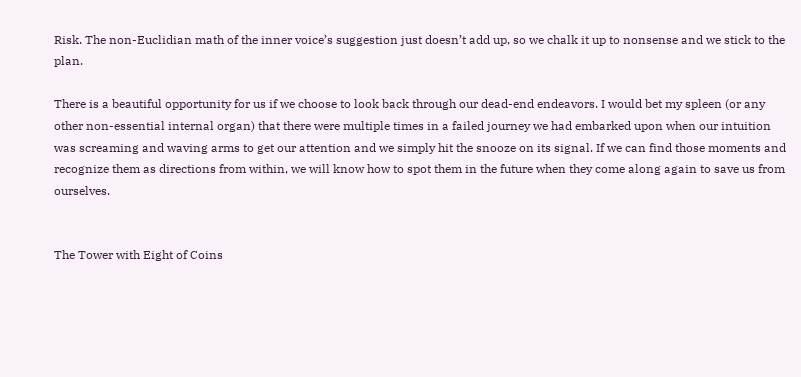Risk. The non-Euclidian math of the inner voice’s suggestion just doesn’t add up, so we chalk it up to nonsense and we stick to the plan.

There is a beautiful opportunity for us if we choose to look back through our dead-end endeavors. I would bet my spleen (or any other non-essential internal organ) that there were multiple times in a failed journey we had embarked upon when our intuition was screaming and waving arms to get our attention and we simply hit the snooze on its signal. If we can find those moments and recognize them as directions from within, we will know how to spot them in the future when they come along again to save us from ourselves.


The Tower with Eight of Coins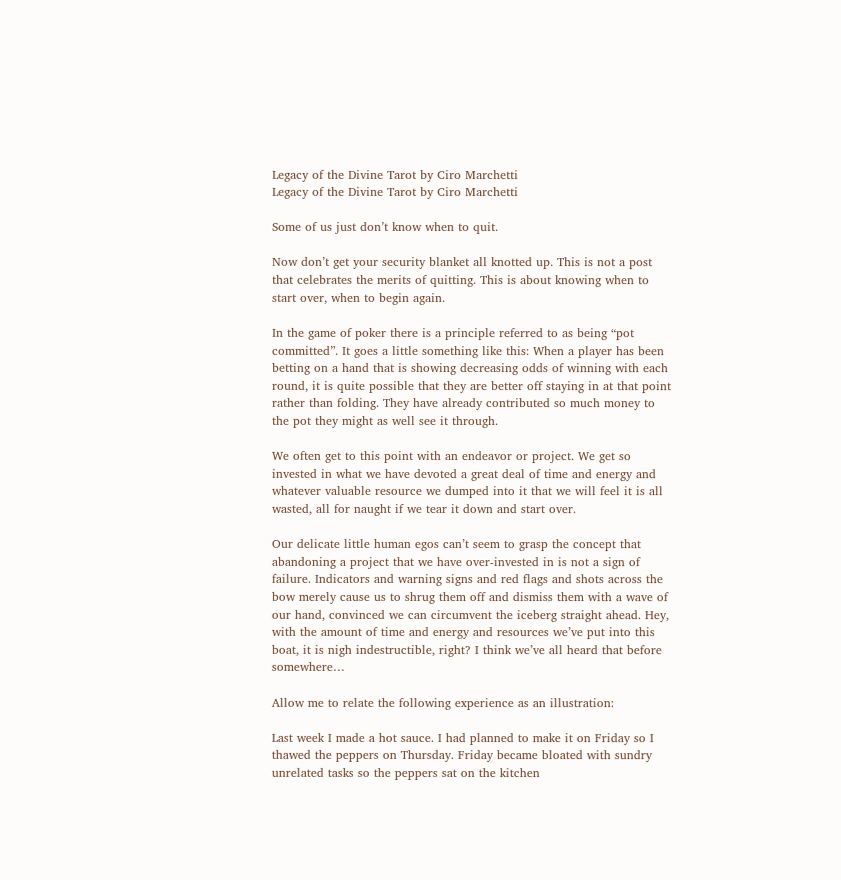Legacy of the Divine Tarot by Ciro Marchetti
Legacy of the Divine Tarot by Ciro Marchetti

Some of us just don’t know when to quit.

Now don’t get your security blanket all knotted up. This is not a post that celebrates the merits of quitting. This is about knowing when to start over, when to begin again.

In the game of poker there is a principle referred to as being “pot committed”. It goes a little something like this: When a player has been betting on a hand that is showing decreasing odds of winning with each round, it is quite possible that they are better off staying in at that point rather than folding. They have already contributed so much money to the pot they might as well see it through.

We often get to this point with an endeavor or project. We get so invested in what we have devoted a great deal of time and energy and whatever valuable resource we dumped into it that we will feel it is all wasted, all for naught if we tear it down and start over.

Our delicate little human egos can’t seem to grasp the concept that abandoning a project that we have over-invested in is not a sign of failure. Indicators and warning signs and red flags and shots across the bow merely cause us to shrug them off and dismiss them with a wave of our hand, convinced we can circumvent the iceberg straight ahead. Hey, with the amount of time and energy and resources we’ve put into this boat, it is nigh indestructible, right? I think we’ve all heard that before somewhere…

Allow me to relate the following experience as an illustration:

Last week I made a hot sauce. I had planned to make it on Friday so I thawed the peppers on Thursday. Friday became bloated with sundry unrelated tasks so the peppers sat on the kitchen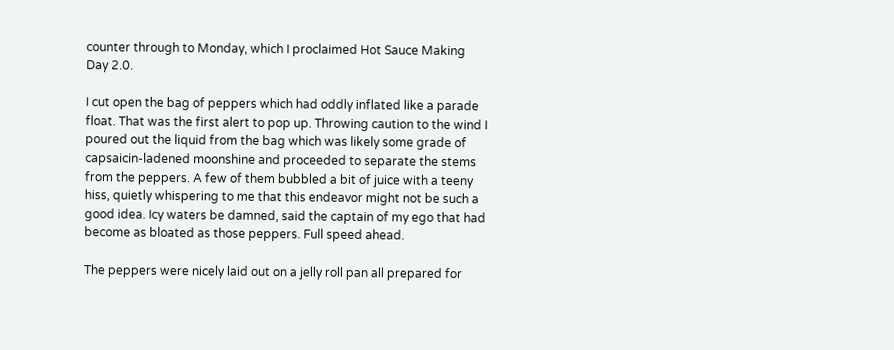counter through to Monday, which I proclaimed Hot Sauce Making Day 2.0.

I cut open the bag of peppers which had oddly inflated like a parade float. That was the first alert to pop up. Throwing caution to the wind I poured out the liquid from the bag which was likely some grade of capsaicin-ladened moonshine and proceeded to separate the stems from the peppers. A few of them bubbled a bit of juice with a teeny hiss, quietly whispering to me that this endeavor might not be such a good idea. Icy waters be damned, said the captain of my ego that had become as bloated as those peppers. Full speed ahead.

The peppers were nicely laid out on a jelly roll pan all prepared for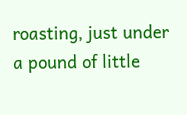roasting, just under a pound of little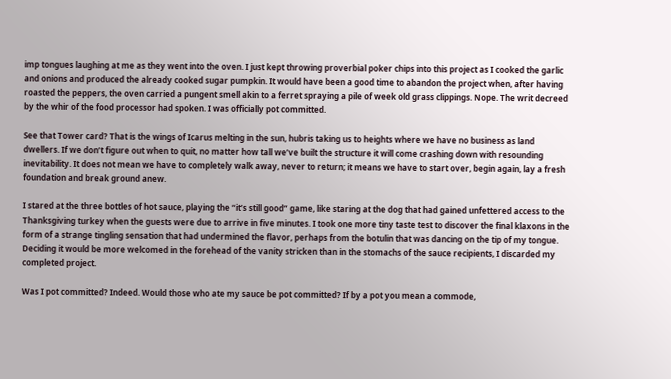imp tongues laughing at me as they went into the oven. I just kept throwing proverbial poker chips into this project as I cooked the garlic and onions and produced the already cooked sugar pumpkin. It would have been a good time to abandon the project when, after having roasted the peppers, the oven carried a pungent smell akin to a ferret spraying a pile of week old grass clippings. Nope. The writ decreed by the whir of the food processor had spoken. I was officially pot committed.

See that Tower card? That is the wings of Icarus melting in the sun, hubris taking us to heights where we have no business as land dwellers. If we don’t figure out when to quit, no matter how tall we’ve built the structure it will come crashing down with resounding inevitability. It does not mean we have to completely walk away, never to return; it means we have to start over, begin again, lay a fresh foundation and break ground anew.

I stared at the three bottles of hot sauce, playing the “it’s still good” game, like staring at the dog that had gained unfettered access to the Thanksgiving turkey when the guests were due to arrive in five minutes. I took one more tiny taste test to discover the final klaxons in the form of a strange tingling sensation that had undermined the flavor, perhaps from the botulin that was dancing on the tip of my tongue. Deciding it would be more welcomed in the forehead of the vanity stricken than in the stomachs of the sauce recipients, I discarded my completed project.

Was I pot committed? Indeed. Would those who ate my sauce be pot committed? If by a pot you mean a commode,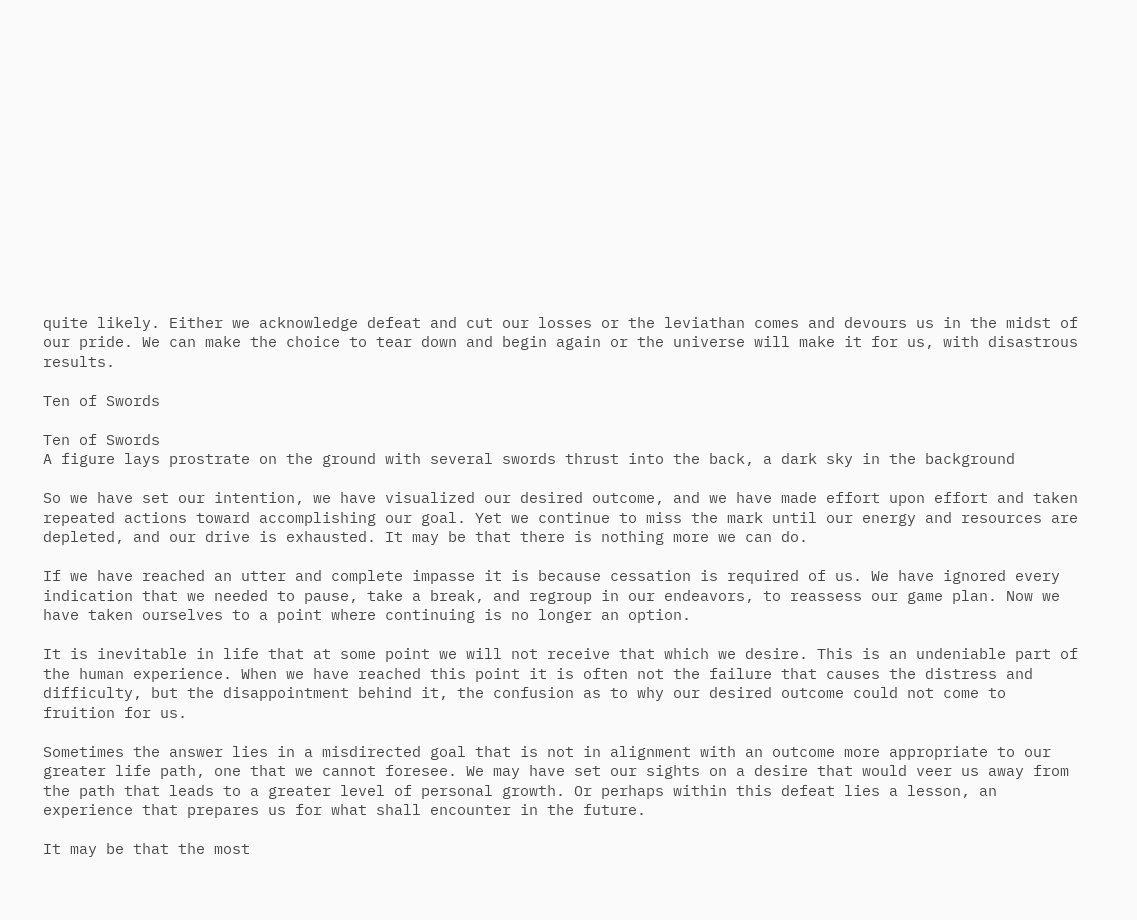quite likely. Either we acknowledge defeat and cut our losses or the leviathan comes and devours us in the midst of our pride. We can make the choice to tear down and begin again or the universe will make it for us, with disastrous results.

Ten of Swords

Ten of Swords
A figure lays prostrate on the ground with several swords thrust into the back, a dark sky in the background

So we have set our intention, we have visualized our desired outcome, and we have made effort upon effort and taken repeated actions toward accomplishing our goal. Yet we continue to miss the mark until our energy and resources are depleted, and our drive is exhausted. It may be that there is nothing more we can do.

If we have reached an utter and complete impasse it is because cessation is required of us. We have ignored every indication that we needed to pause, take a break, and regroup in our endeavors, to reassess our game plan. Now we have taken ourselves to a point where continuing is no longer an option.

It is inevitable in life that at some point we will not receive that which we desire. This is an undeniable part of the human experience. When we have reached this point it is often not the failure that causes the distress and difficulty, but the disappointment behind it, the confusion as to why our desired outcome could not come to fruition for us.

Sometimes the answer lies in a misdirected goal that is not in alignment with an outcome more appropriate to our greater life path, one that we cannot foresee. We may have set our sights on a desire that would veer us away from the path that leads to a greater level of personal growth. Or perhaps within this defeat lies a lesson, an experience that prepares us for what shall encounter in the future.

It may be that the most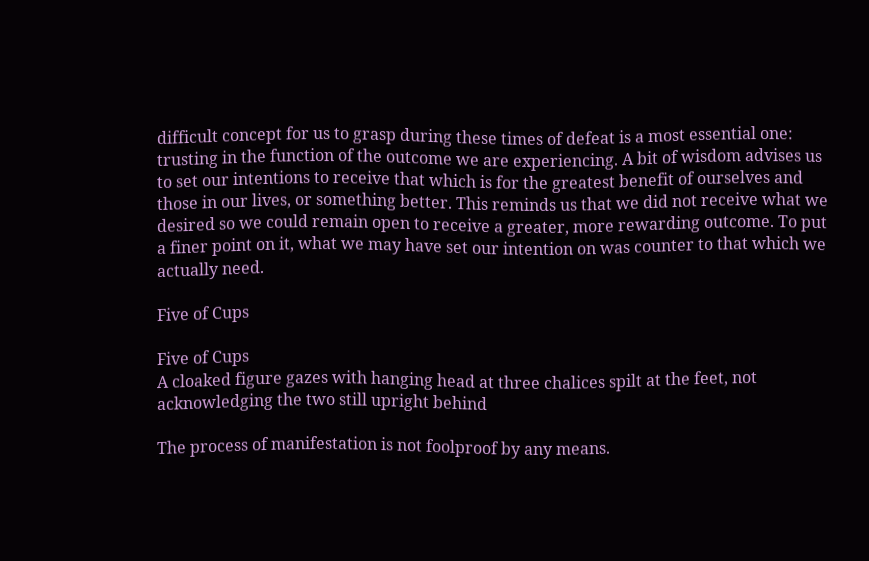difficult concept for us to grasp during these times of defeat is a most essential one: trusting in the function of the outcome we are experiencing. A bit of wisdom advises us to set our intentions to receive that which is for the greatest benefit of ourselves and those in our lives, or something better. This reminds us that we did not receive what we desired so we could remain open to receive a greater, more rewarding outcome. To put a finer point on it, what we may have set our intention on was counter to that which we actually need.

Five of Cups

Five of Cups
A cloaked figure gazes with hanging head at three chalices spilt at the feet, not acknowledging the two still upright behind

The process of manifestation is not foolproof by any means.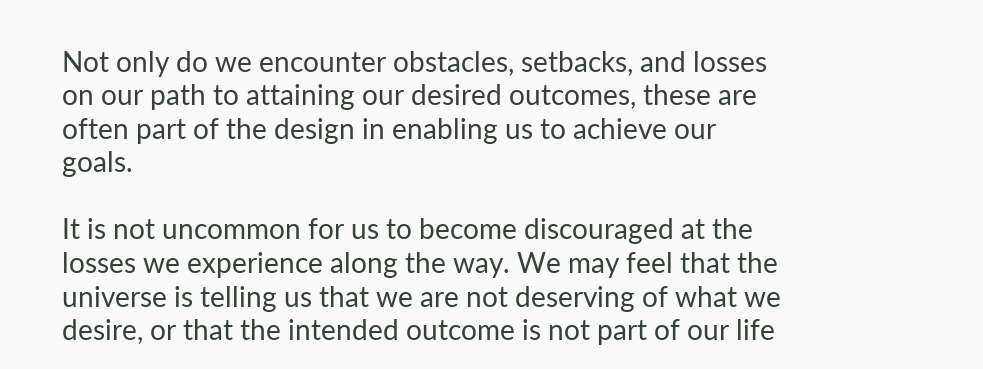Not only do we encounter obstacles, setbacks, and losses on our path to attaining our desired outcomes, these are often part of the design in enabling us to achieve our goals.

It is not uncommon for us to become discouraged at the losses we experience along the way. We may feel that the universe is telling us that we are not deserving of what we desire, or that the intended outcome is not part of our life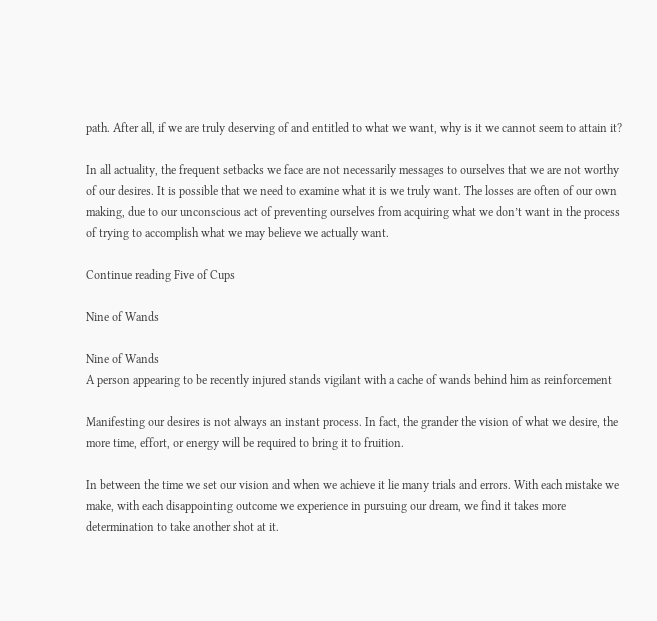path. After all, if we are truly deserving of and entitled to what we want, why is it we cannot seem to attain it?

In all actuality, the frequent setbacks we face are not necessarily messages to ourselves that we are not worthy of our desires. It is possible that we need to examine what it is we truly want. The losses are often of our own making, due to our unconscious act of preventing ourselves from acquiring what we don’t want in the process of trying to accomplish what we may believe we actually want.

Continue reading Five of Cups

Nine of Wands

Nine of Wands
A person appearing to be recently injured stands vigilant with a cache of wands behind him as reinforcement

Manifesting our desires is not always an instant process. In fact, the grander the vision of what we desire, the more time, effort, or energy will be required to bring it to fruition.

In between the time we set our vision and when we achieve it lie many trials and errors. With each mistake we make, with each disappointing outcome we experience in pursuing our dream, we find it takes more determination to take another shot at it.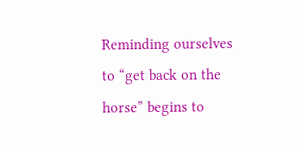Reminding ourselves to “get back on the horse” begins to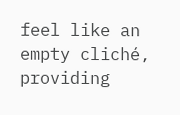feel like an empty cliché, providing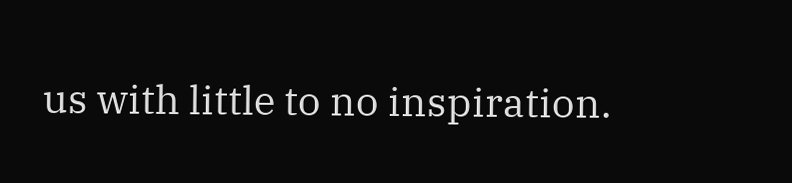us with little to no inspiration.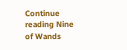Continue reading Nine of Wands